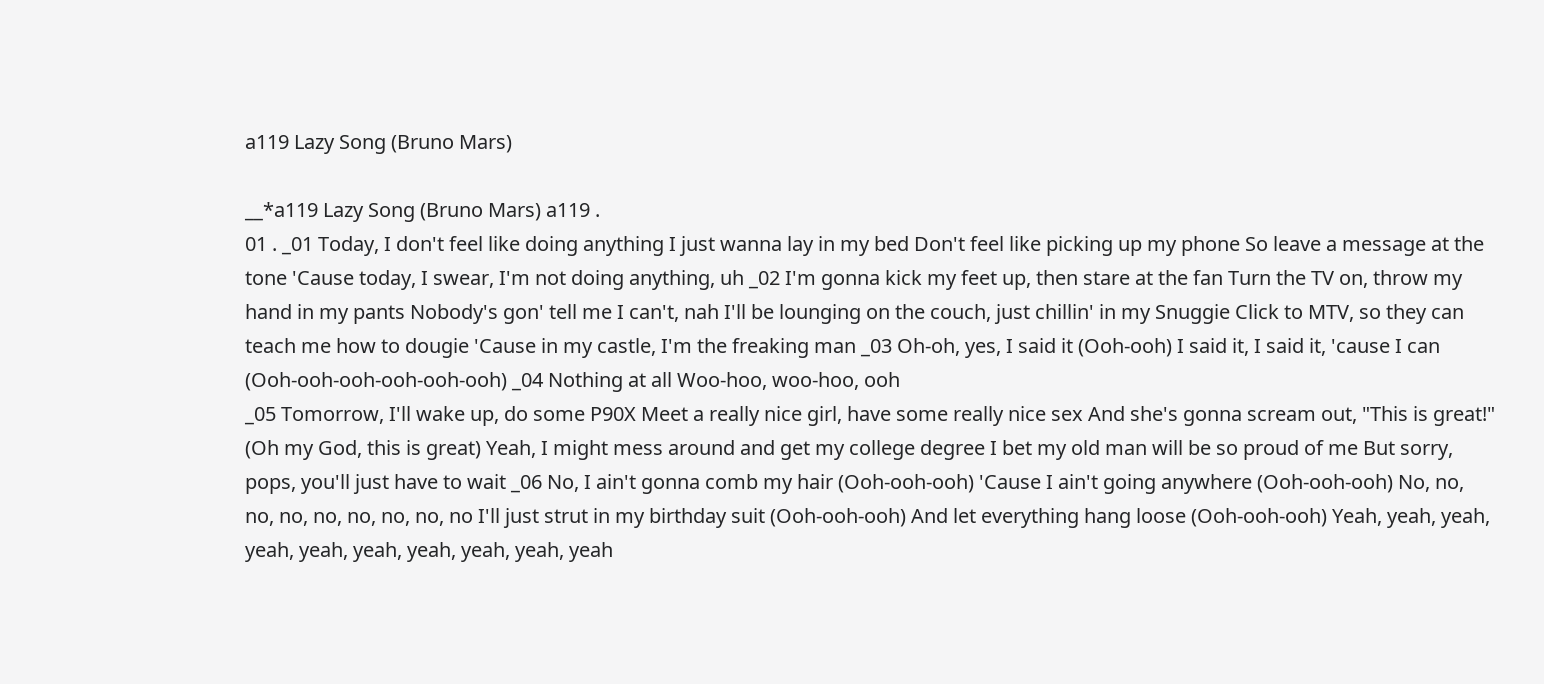a119 Lazy Song (Bruno Mars)

__*a119 Lazy Song (Bruno Mars) a119 .
01 . _01 Today, I don't feel like doing anything I just wanna lay in my bed Don't feel like picking up my phone So leave a message at the tone 'Cause today, I swear, I'm not doing anything, uh _02 I'm gonna kick my feet up, then stare at the fan Turn the TV on, throw my hand in my pants Nobody's gon' tell me I can't, nah I'll be lounging on the couch, just chillin' in my Snuggie Click to MTV, so they can teach me how to dougie 'Cause in my castle, I'm the freaking man _03 Oh-oh, yes, I said it (Ooh-ooh) I said it, I said it, 'cause I can (Ooh-ooh-ooh-ooh-ooh-ooh) _04 Nothing at all Woo-hoo, woo-hoo, ooh
_05 Tomorrow, I'll wake up, do some P90X Meet a really nice girl, have some really nice sex And she's gonna scream out, "This is great!" (Oh my God, this is great) Yeah, I might mess around and get my college degree I bet my old man will be so proud of me But sorry, pops, you'll just have to wait _06 No, I ain't gonna comb my hair (Ooh-ooh-ooh) 'Cause I ain't going anywhere (Ooh-ooh-ooh) No, no, no, no, no, no, no, no, no I'll just strut in my birthday suit (Ooh-ooh-ooh) And let everything hang loose (Ooh-ooh-ooh) Yeah, yeah, yeah, yeah, yeah, yeah, yeah, yeah, yeah, yeah